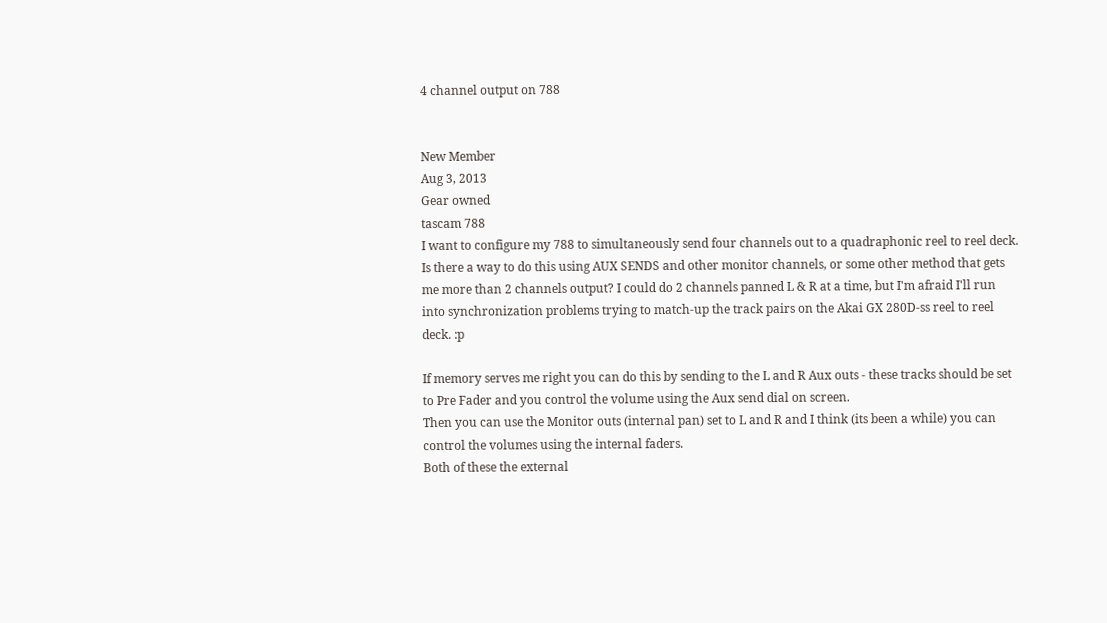4 channel output on 788


New Member
Aug 3, 2013
Gear owned
tascam 788
I want to configure my 788 to simultaneously send four channels out to a quadraphonic reel to reel deck. Is there a way to do this using AUX SENDS and other monitor channels, or some other method that gets me more than 2 channels output? I could do 2 channels panned L & R at a time, but I'm afraid I'll run into synchronization problems trying to match-up the track pairs on the Akai GX 280D-ss reel to reel deck. :p

If memory serves me right you can do this by sending to the L and R Aux outs - these tracks should be set to Pre Fader and you control the volume using the Aux send dial on screen.
Then you can use the Monitor outs (internal pan) set to L and R and I think (its been a while) you can control the volumes using the internal faders.
Both of these the external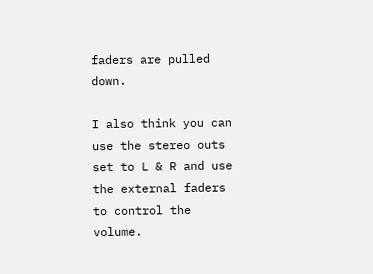faders are pulled down.

I also think you can use the stereo outs set to L & R and use the external faders to control the volume.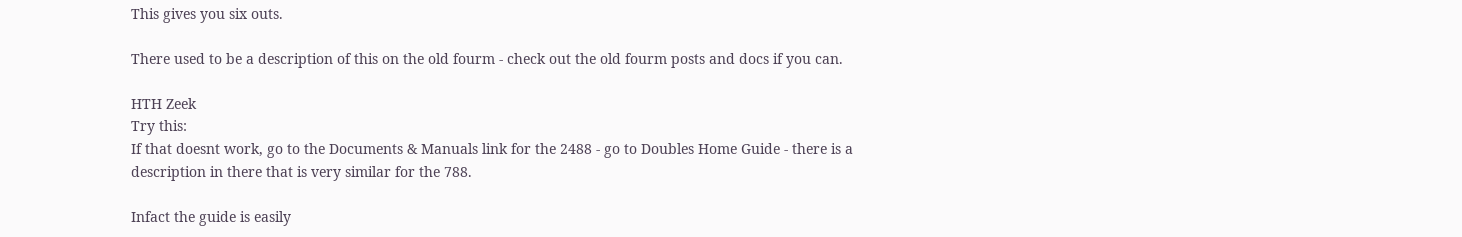This gives you six outs.

There used to be a description of this on the old fourm - check out the old fourm posts and docs if you can.

HTH Zeek
Try this:
If that doesnt work, go to the Documents & Manuals link for the 2488 - go to Doubles Home Guide - there is a description in there that is very similar for the 788.

Infact the guide is easily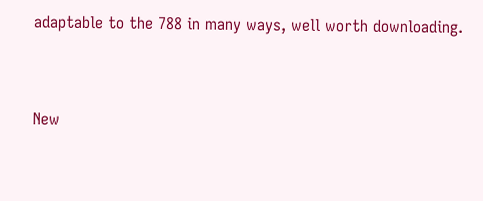adaptable to the 788 in many ways, well worth downloading.


New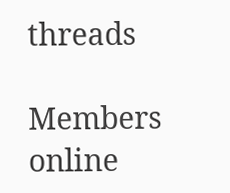threads

Members online